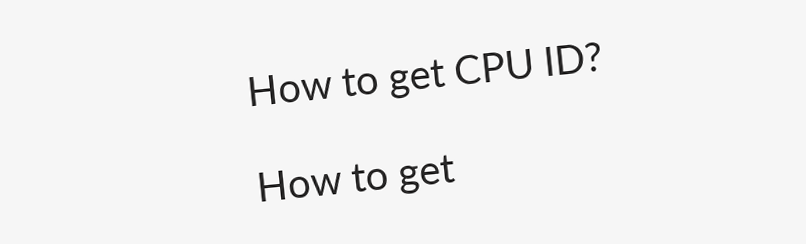How to get CPU ID?

How to get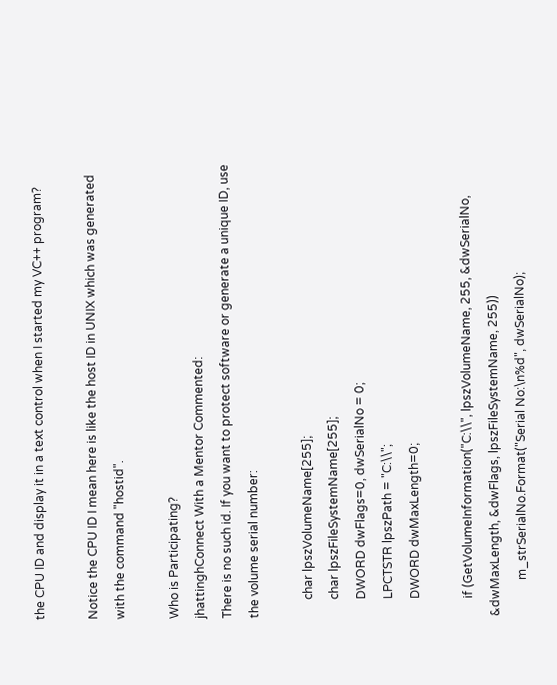the CPU ID and display it in a text control when I started my VC++ program?

Notice the CPU ID I mean here is like the host ID in UNIX which was generated with the command "hostid".

Who is Participating?
jhattinghConnect With a Mentor Commented:
There is no such id. If you want to protect software or generate a unique ID, use the volume serial number:

      char lpszVolumeName[255];
      char lpszFileSystemName[255];
      DWORD dwFlags=0, dwSerialNo = 0;
      LPCTSTR lpszPath = "C:\\";
      DWORD dwMaxLength=0;

      if (GetVolumeInformation("C:\\", lpszVolumeName, 255, &dwSerialNo, &dwMaxLength, &dwFlags, lpszFileSystemName, 255))
            m_strSerialNo.Format("Serial No:\n%d", dwSerialNo);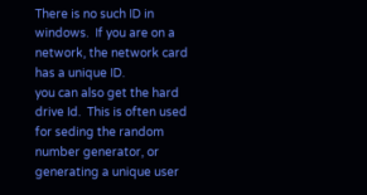There is no such ID in windows.  If you are on a network, the network card has a unique ID.
you can also get the hard drive Id.  This is often used for seding the random number generator, or generating a unique user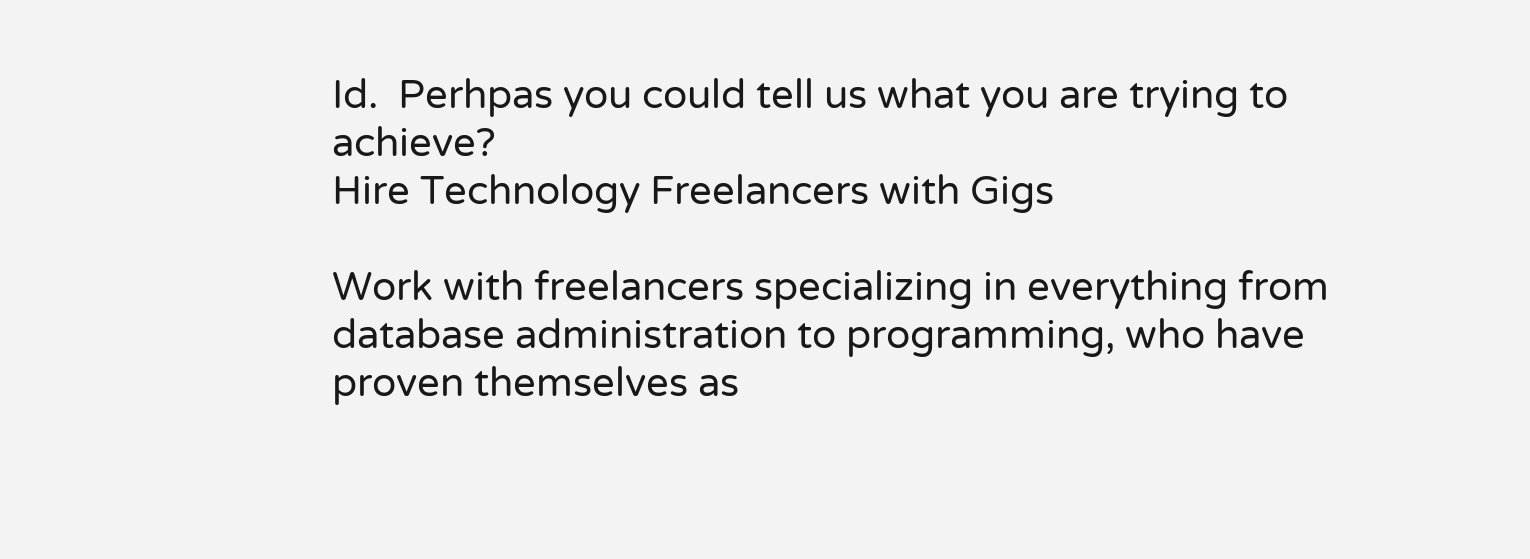Id.  Perhpas you could tell us what you are trying to achieve?
Hire Technology Freelancers with Gigs

Work with freelancers specializing in everything from database administration to programming, who have proven themselves as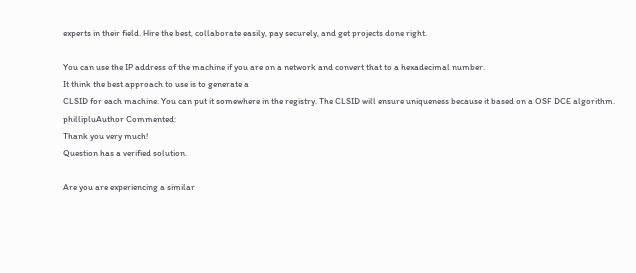experts in their field. Hire the best, collaborate easily, pay securely, and get projects done right.

You can use the IP address of the machine if you are on a network and convert that to a hexadecimal number.
It think the best approach to use is to generate a
CLSID for each machine. You can put it somewhere in the registry. The CLSID will ensure uniqueness because it based on a OSF DCE algorithm.
phillipluAuthor Commented:
Thank you very much!
Question has a verified solution.

Are you are experiencing a similar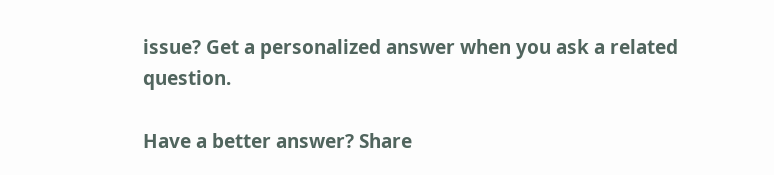issue? Get a personalized answer when you ask a related question.

Have a better answer? Share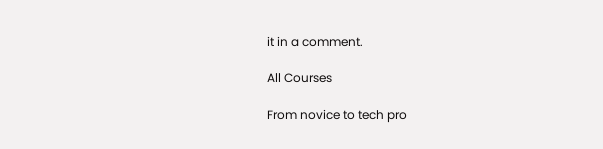it in a comment.

All Courses

From novice to tech pro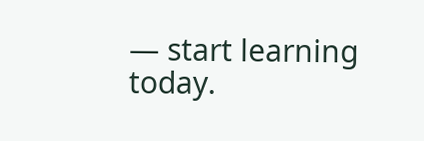— start learning today.